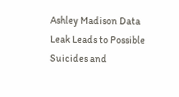Ashley Madison Data Leak Leads to Possible Suicides and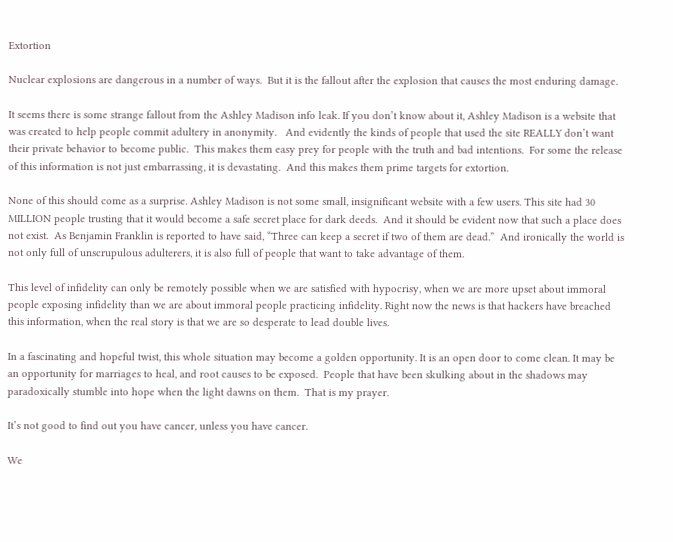Extortion

Nuclear explosions are dangerous in a number of ways.  But it is the fallout after the explosion that causes the most enduring damage.

It seems there is some strange fallout from the Ashley Madison info leak. If you don’t know about it, Ashley Madison is a website that was created to help people commit adultery in anonymity.   And evidently the kinds of people that used the site REALLY don’t want their private behavior to become public.  This makes them easy prey for people with the truth and bad intentions.  For some the release of this information is not just embarrassing, it is devastating.  And this makes them prime targets for extortion.

None of this should come as a surprise. Ashley Madison is not some small, insignificant website with a few users. This site had 30 MILLION people trusting that it would become a safe secret place for dark deeds.  And it should be evident now that such a place does not exist.  As Benjamin Franklin is reported to have said, “Three can keep a secret if two of them are dead.”  And ironically the world is not only full of unscrupulous adulterers, it is also full of people that want to take advantage of them.

This level of infidelity can only be remotely possible when we are satisfied with hypocrisy, when we are more upset about immoral people exposing infidelity than we are about immoral people practicing infidelity. Right now the news is that hackers have breached this information, when the real story is that we are so desperate to lead double lives.

In a fascinating and hopeful twist, this whole situation may become a golden opportunity. It is an open door to come clean. It may be an opportunity for marriages to heal, and root causes to be exposed.  People that have been skulking about in the shadows may paradoxically stumble into hope when the light dawns on them.  That is my prayer.

It’s not good to find out you have cancer, unless you have cancer.

We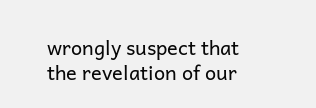wrongly suspect that the revelation of our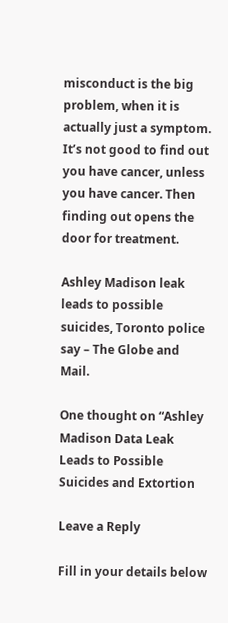misconduct is the big problem, when it is actually just a symptom.  It’s not good to find out you have cancer, unless you have cancer. Then finding out opens the door for treatment.

Ashley Madison leak leads to possible suicides, Toronto police say – The Globe and Mail.

One thought on “Ashley Madison Data Leak Leads to Possible Suicides and Extortion

Leave a Reply

Fill in your details below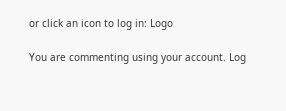or click an icon to log in: Logo

You are commenting using your account. Log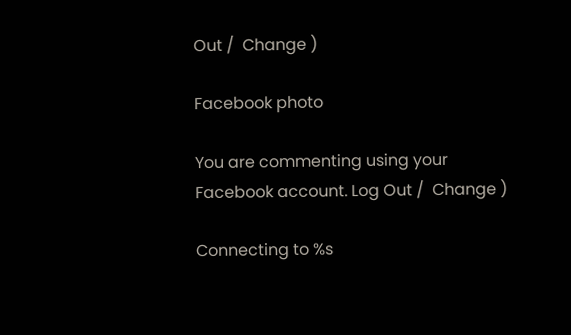Out /  Change )

Facebook photo

You are commenting using your Facebook account. Log Out /  Change )

Connecting to %s